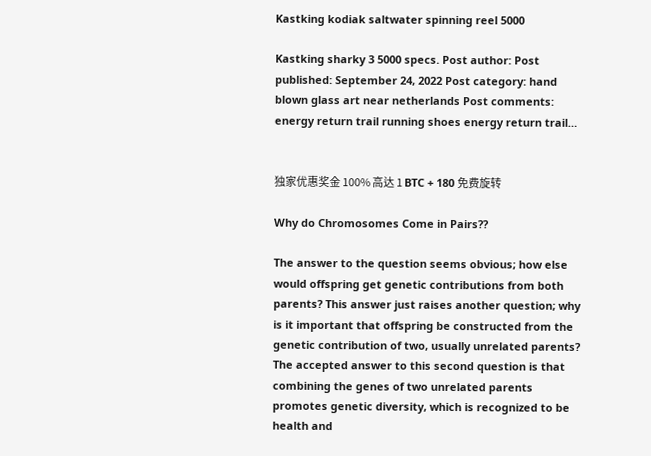Kastking kodiak saltwater spinning reel 5000

Kastking sharky 3 5000 specs. Post author: Post published: September 24, 2022 Post category: hand blown glass art near netherlands Post comments: energy return trail running shoes energy return trail…


独家优惠奖金 100% 高达 1 BTC + 180 免费旋转

Why do Chromosomes Come in Pairs??

The answer to the question seems obvious; how else would offspring get genetic contributions from both parents? This answer just raises another question; why is it important that offspring be constructed from the genetic contribution of two, usually unrelated parents? The accepted answer to this second question is that combining the genes of two unrelated parents promotes genetic diversity, which is recognized to be health and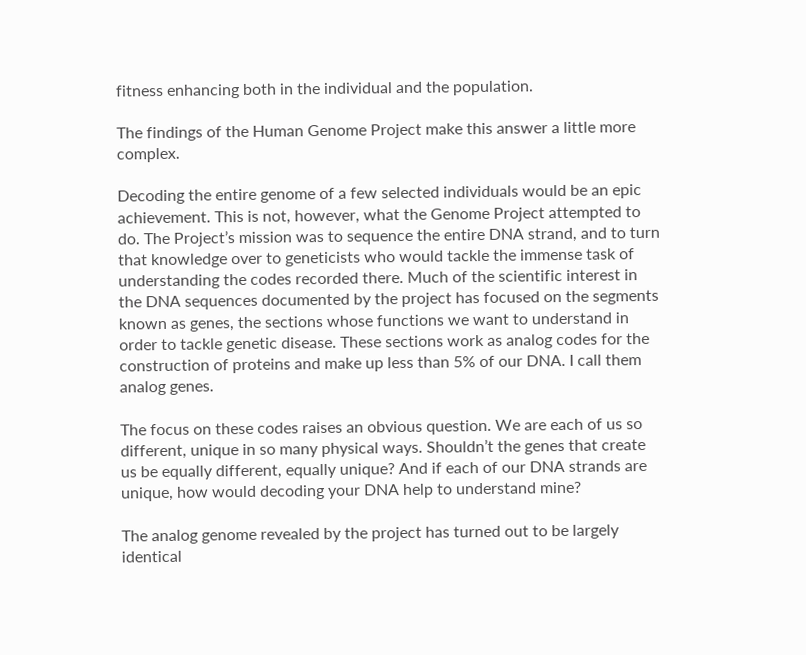fitness enhancing both in the individual and the population.

The findings of the Human Genome Project make this answer a little more complex.

Decoding the entire genome of a few selected individuals would be an epic achievement. This is not, however, what the Genome Project attempted to do. The Project’s mission was to sequence the entire DNA strand, and to turn that knowledge over to geneticists who would tackle the immense task of understanding the codes recorded there. Much of the scientific interest in the DNA sequences documented by the project has focused on the segments known as genes, the sections whose functions we want to understand in order to tackle genetic disease. These sections work as analog codes for the construction of proteins and make up less than 5% of our DNA. I call them analog genes.

The focus on these codes raises an obvious question. We are each of us so different, unique in so many physical ways. Shouldn’t the genes that create us be equally different, equally unique? And if each of our DNA strands are unique, how would decoding your DNA help to understand mine?

The analog genome revealed by the project has turned out to be largely identical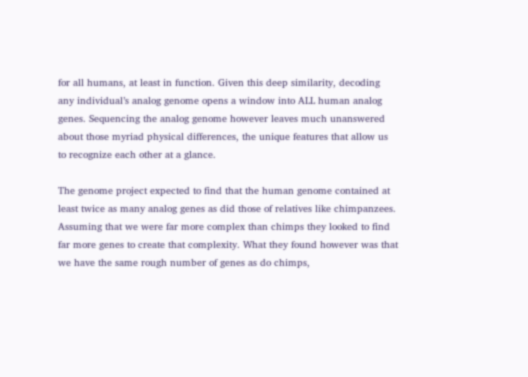for all humans, at least in function. Given this deep similarity, decoding any individual’s analog genome opens a window into ALL human analog genes. Sequencing the analog genome however leaves much unanswered about those myriad physical differences, the unique features that allow us to recognize each other at a glance.

The genome project expected to find that the human genome contained at least twice as many analog genes as did those of relatives like chimpanzees. Assuming that we were far more complex than chimps they looked to find far more genes to create that complexity. What they found however was that we have the same rough number of genes as do chimps,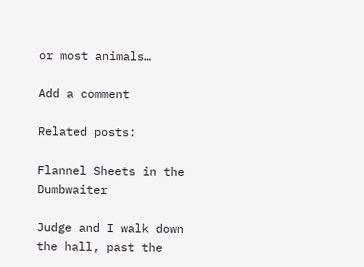or most animals…

Add a comment

Related posts:

Flannel Sheets in the Dumbwaiter

Judge and I walk down the hall, past the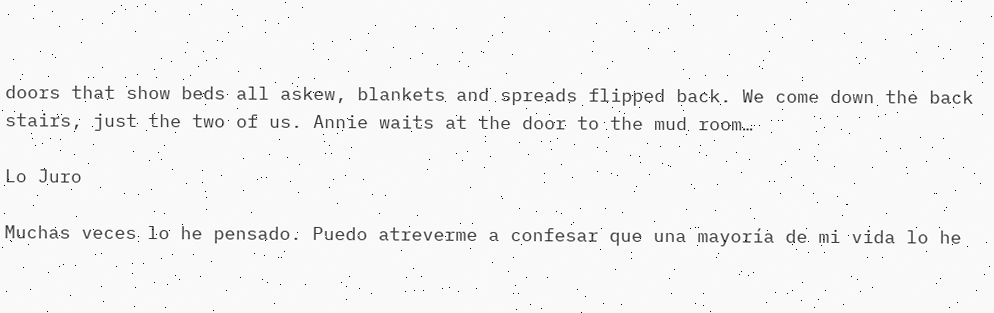doors that show beds all askew, blankets and spreads flipped back. We come down the back stairs, just the two of us. Annie waits at the door to the mud room…

Lo Juro

Muchas veces lo he pensado. Puedo atreverme a confesar que una mayoría de mi vida lo he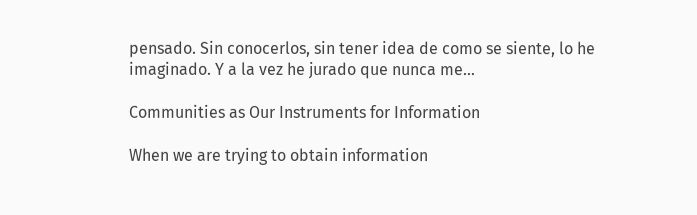pensado. Sin conocerlos, sin tener idea de como se siente, lo he imaginado. Y a la vez he jurado que nunca me…

Communities as Our Instruments for Information

When we are trying to obtain information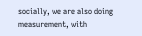socially, we are also doing measurement, with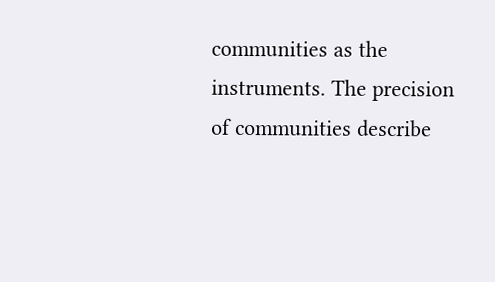communities as the instruments. The precision of communities describe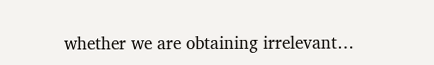whether we are obtaining irrelevant…